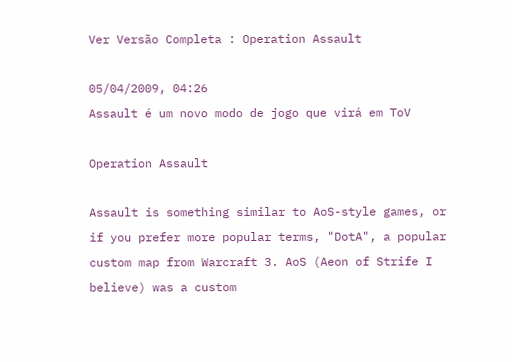Ver Versão Completa : Operation Assault

05/04/2009, 04:26
Assault é um novo modo de jogo que virá em ToV

Operation Assault

Assault is something similar to AoS-style games, or if you prefer more popular terms, "DotA", a popular custom map from Warcraft 3. AoS (Aeon of Strife I believe) was a custom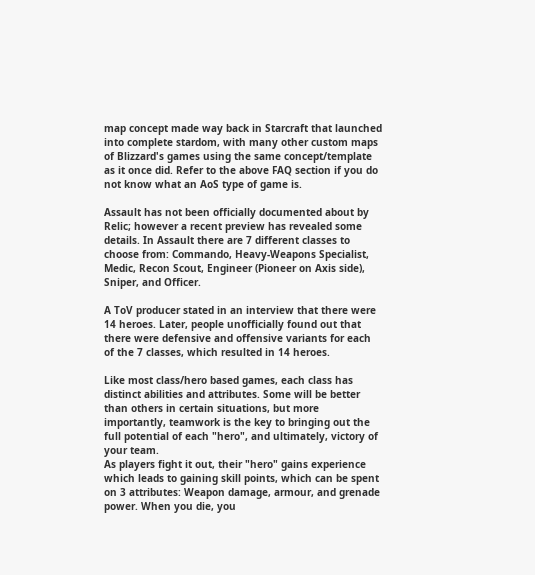map concept made way back in Starcraft that launched into complete stardom, with many other custom maps of Blizzard's games using the same concept/template as it once did. Refer to the above FAQ section if you do not know what an AoS type of game is.

Assault has not been officially documented about by Relic; however a recent preview has revealed some details. In Assault there are 7 different classes to choose from: Commando, Heavy-Weapons Specialist, Medic, Recon Scout, Engineer (Pioneer on Axis side), Sniper, and Officer.

A ToV producer stated in an interview that there were 14 heroes. Later, people unofficially found out that there were defensive and offensive variants for each of the 7 classes, which resulted in 14 heroes.

Like most class/hero based games, each class has distinct abilities and attributes. Some will be better than others in certain situations, but more importantly, teamwork is the key to bringing out the full potential of each "hero", and ultimately, victory of your team.
As players fight it out, their "hero" gains experience which leads to gaining skill points, which can be spent on 3 attributes: Weapon damage, armour, and grenade power. When you die, you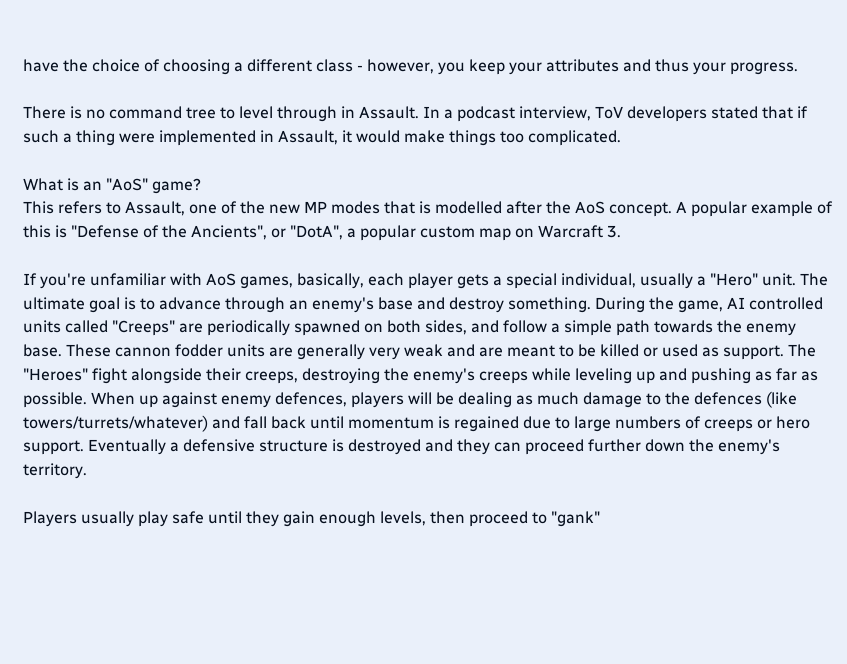have the choice of choosing a different class - however, you keep your attributes and thus your progress.

There is no command tree to level through in Assault. In a podcast interview, ToV developers stated that if such a thing were implemented in Assault, it would make things too complicated.

What is an "AoS" game?
This refers to Assault, one of the new MP modes that is modelled after the AoS concept. A popular example of this is "Defense of the Ancients", or "DotA", a popular custom map on Warcraft 3.

If you're unfamiliar with AoS games, basically, each player gets a special individual, usually a "Hero" unit. The ultimate goal is to advance through an enemy's base and destroy something. During the game, AI controlled units called "Creeps" are periodically spawned on both sides, and follow a simple path towards the enemy base. These cannon fodder units are generally very weak and are meant to be killed or used as support. The "Heroes" fight alongside their creeps, destroying the enemy's creeps while leveling up and pushing as far as possible. When up against enemy defences, players will be dealing as much damage to the defences (like towers/turrets/whatever) and fall back until momentum is regained due to large numbers of creeps or hero support. Eventually a defensive structure is destroyed and they can proceed further down the enemy's territory.

Players usually play safe until they gain enough levels, then proceed to "gank"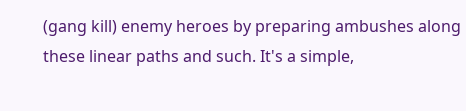(gang kill) enemy heroes by preparing ambushes along these linear paths and such. It's a simple,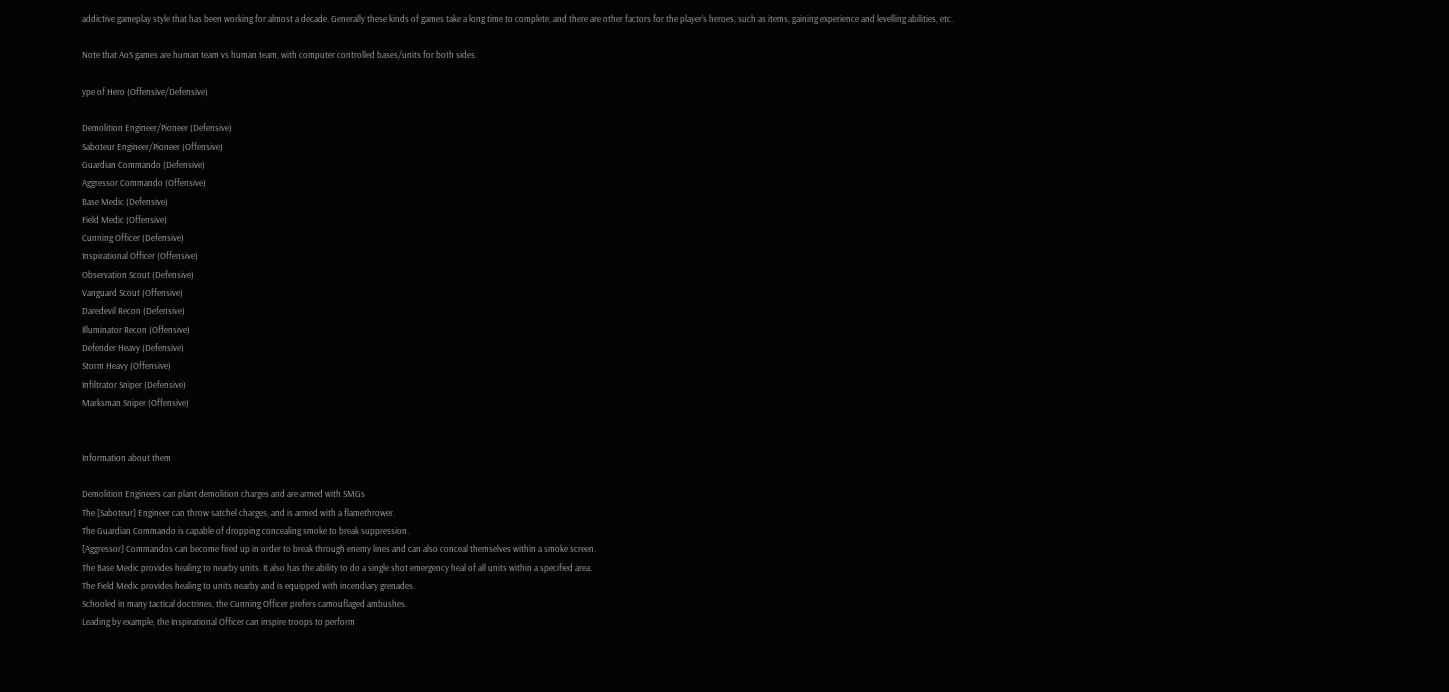addictive gameplay style that has been working for almost a decade. Generally these kinds of games take a long time to complete, and there are other factors for the player's heroes, such as items, gaining experience and levelling abilities, etc.

Note that AoS games are human team vs human team, with computer controlled bases/units for both sides.

ype of Hero (Offensive/Defensive)

Demolition Engineer/Pioneer (Defensive)
Saboteur Engineer/Pioneer (Offensive)
Guardian Commando (Defensive)
Aggressor Commando (Offensive)
Base Medic (Defensive)
Field Medic (Offensive)
Cunning Officer (Defensive)
Inspirational Officer (Offensive)
Observation Scout (Defensive)
Vanguard Scout (Offensive)
Daredevil Recon (Defensive)
Illuminator Recon (Offensive)
Defender Heavy (Defensive)
Storm Heavy (Offensive)
Infiltrator Sniper (Defensive)
Marksman Sniper (Offensive)


Information about them

Demolition Engineers can plant demolition charges and are armed with SMGs
The [Saboteur] Engineer can throw satchel charges, and is armed with a flamethrower.
The Guardian Commando is capable of dropping concealing smoke to break suppression.
[Aggressor] Commandos can become fired up in order to break through enemy lines and can also conceal themselves within a smoke screen.
The Base Medic provides healing to nearby units. It also has the ability to do a single shot emergency heal of all units within a specified area.
The Field Medic provides healing to units nearby and is equipped with incendiary grenades.
Schooled in many tactical doctrines, the Cunning Officer prefers camouflaged ambushes.
Leading by example, the Inspirational Officer can inspire troops to perform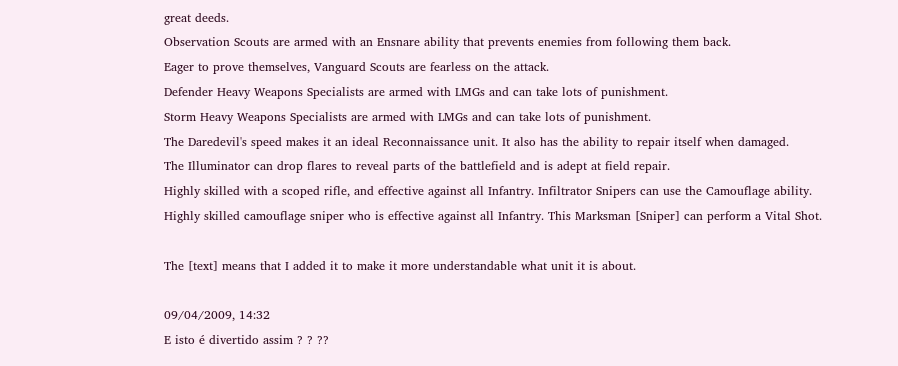great deeds.
Observation Scouts are armed with an Ensnare ability that prevents enemies from following them back.
Eager to prove themselves, Vanguard Scouts are fearless on the attack.
Defender Heavy Weapons Specialists are armed with LMGs and can take lots of punishment.
Storm Heavy Weapons Specialists are armed with LMGs and can take lots of punishment.
The Daredevil's speed makes it an ideal Reconnaissance unit. It also has the ability to repair itself when damaged.
The Illuminator can drop flares to reveal parts of the battlefield and is adept at field repair.
Highly skilled with a scoped rifle, and effective against all Infantry. Infiltrator Snipers can use the Camouflage ability.
Highly skilled camouflage sniper who is effective against all Infantry. This Marksman [Sniper] can perform a Vital Shot.

The [text] means that I added it to make it more understandable what unit it is about.

09/04/2009, 14:32
E isto é divertido assim ? ? ??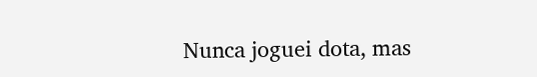Nunca joguei dota, mas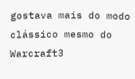gostava mais do modo clássico mesmo do Warcraft3